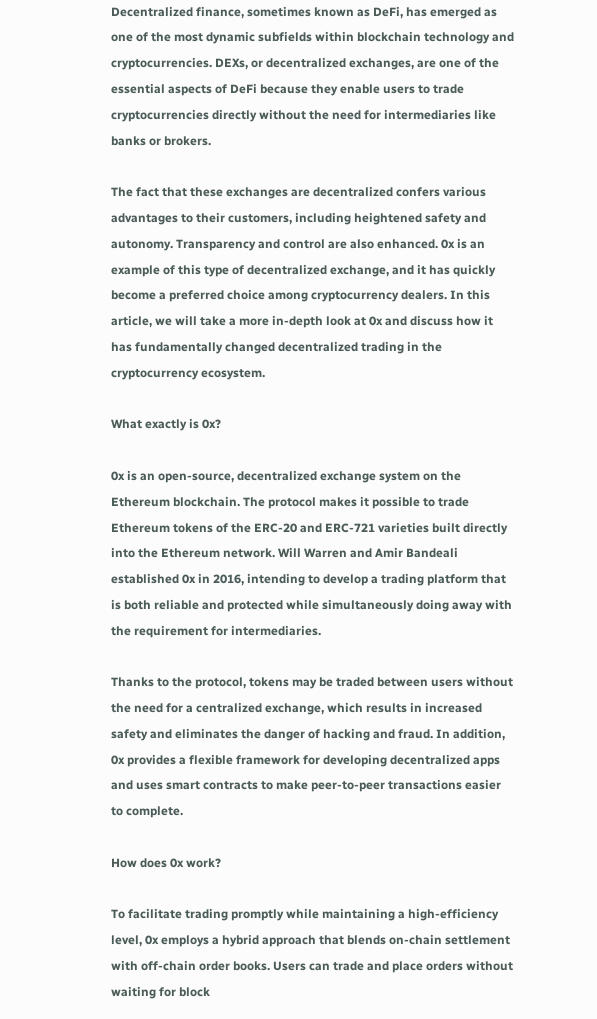Decentralized finance, sometimes known as DeFi, has emerged as one of the most dynamic subfields within blockchain technology and cryptocurrencies. DEXs, or decentralized exchanges, are one of the essential aspects of DeFi because they enable users to trade cryptocurrencies directly without the need for intermediaries like banks or brokers.

The fact that these exchanges are decentralized confers various advantages to their customers, including heightened safety and autonomy. Transparency and control are also enhanced. 0x is an example of this type of decentralized exchange, and it has quickly become a preferred choice among cryptocurrency dealers. In this article, we will take a more in-depth look at 0x and discuss how it has fundamentally changed decentralized trading in the cryptocurrency ecosystem.

What exactly is 0x?

0x is an open-source, decentralized exchange system on the Ethereum blockchain. The protocol makes it possible to trade Ethereum tokens of the ERC-20 and ERC-721 varieties built directly into the Ethereum network. Will Warren and Amir Bandeali established 0x in 2016, intending to develop a trading platform that is both reliable and protected while simultaneously doing away with the requirement for intermediaries.

Thanks to the protocol, tokens may be traded between users without the need for a centralized exchange, which results in increased safety and eliminates the danger of hacking and fraud. In addition, 0x provides a flexible framework for developing decentralized apps and uses smart contracts to make peer-to-peer transactions easier to complete.

How does 0x work?

To facilitate trading promptly while maintaining a high-efficiency level, 0x employs a hybrid approach that blends on-chain settlement with off-chain order books. Users can trade and place orders without waiting for block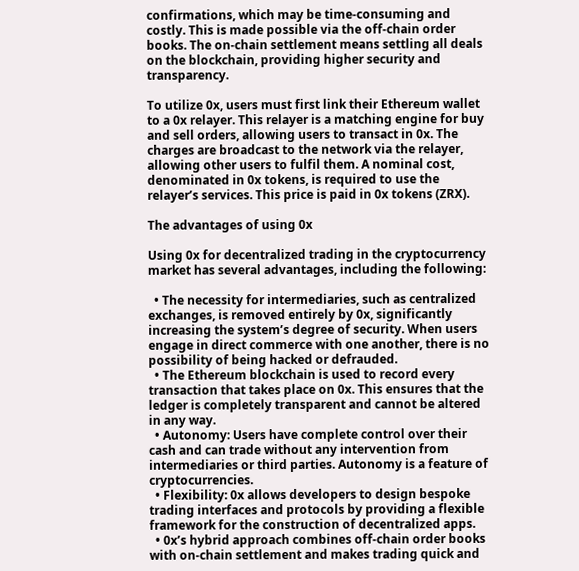confirmations, which may be time-consuming and costly. This is made possible via the off-chain order books. The on-chain settlement means settling all deals on the blockchain, providing higher security and transparency.

To utilize 0x, users must first link their Ethereum wallet to a 0x relayer. This relayer is a matching engine for buy and sell orders, allowing users to transact in 0x. The charges are broadcast to the network via the relayer, allowing other users to fulfil them. A nominal cost, denominated in 0x tokens, is required to use the relayer’s services. This price is paid in 0x tokens (ZRX).

The advantages of using 0x

Using 0x for decentralized trading in the cryptocurrency market has several advantages, including the following:

  • The necessity for intermediaries, such as centralized exchanges, is removed entirely by 0x, significantly increasing the system’s degree of security. When users engage in direct commerce with one another, there is no possibility of being hacked or defrauded.
  • The Ethereum blockchain is used to record every transaction that takes place on 0x. This ensures that the ledger is completely transparent and cannot be altered in any way.
  • Autonomy: Users have complete control over their cash and can trade without any intervention from intermediaries or third parties. Autonomy is a feature of cryptocurrencies.
  • Flexibility: 0x allows developers to design bespoke trading interfaces and protocols by providing a flexible framework for the construction of decentralized apps.
  • 0x’s hybrid approach combines off-chain order books with on-chain settlement and makes trading quick and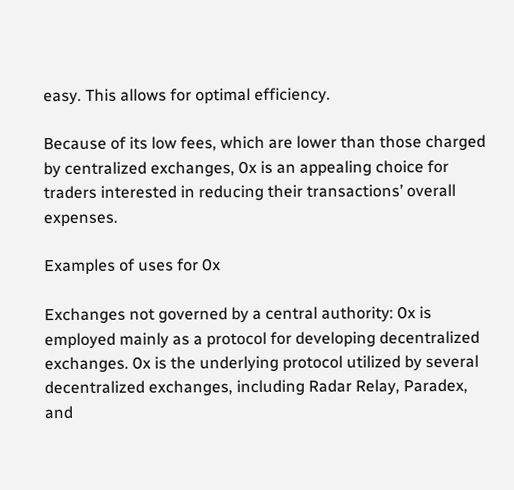easy. This allows for optimal efficiency.

Because of its low fees, which are lower than those charged by centralized exchanges, 0x is an appealing choice for traders interested in reducing their transactions’ overall expenses.

Examples of uses for 0x

Exchanges not governed by a central authority: 0x is employed mainly as a protocol for developing decentralized exchanges. 0x is the underlying protocol utilized by several decentralized exchanges, including Radar Relay, Paradex, and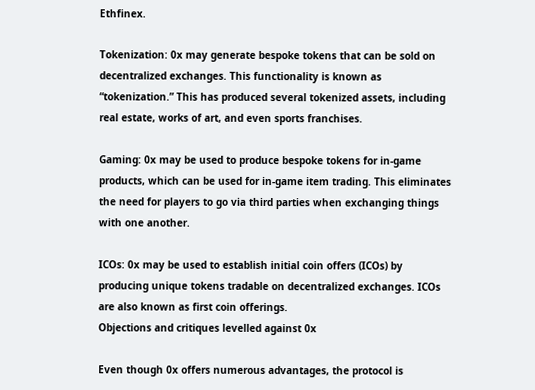Ethfinex.

Tokenization: 0x may generate bespoke tokens that can be sold on decentralized exchanges. This functionality is known as “tokenization.” This has produced several tokenized assets, including real estate, works of art, and even sports franchises.

Gaming: 0x may be used to produce bespoke tokens for in-game products, which can be used for in-game item trading. This eliminates the need for players to go via third parties when exchanging things with one another.

ICOs: 0x may be used to establish initial coin offers (ICOs) by producing unique tokens tradable on decentralized exchanges. ICOs are also known as first coin offerings.
Objections and critiques levelled against 0x

Even though 0x offers numerous advantages, the protocol is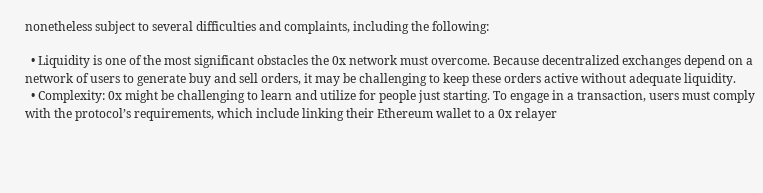nonetheless subject to several difficulties and complaints, including the following:

  • Liquidity is one of the most significant obstacles the 0x network must overcome. Because decentralized exchanges depend on a network of users to generate buy and sell orders, it may be challenging to keep these orders active without adequate liquidity.
  • Complexity: 0x might be challenging to learn and utilize for people just starting. To engage in a transaction, users must comply with the protocol’s requirements, which include linking their Ethereum wallet to a 0x relayer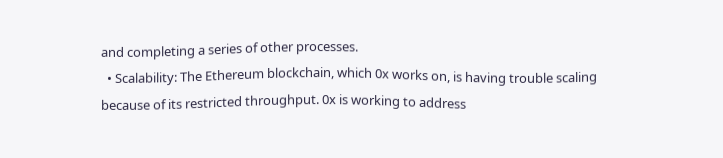and completing a series of other processes.
  • Scalability: The Ethereum blockchain, which 0x works on, is having trouble scaling because of its restricted throughput. 0x is working to address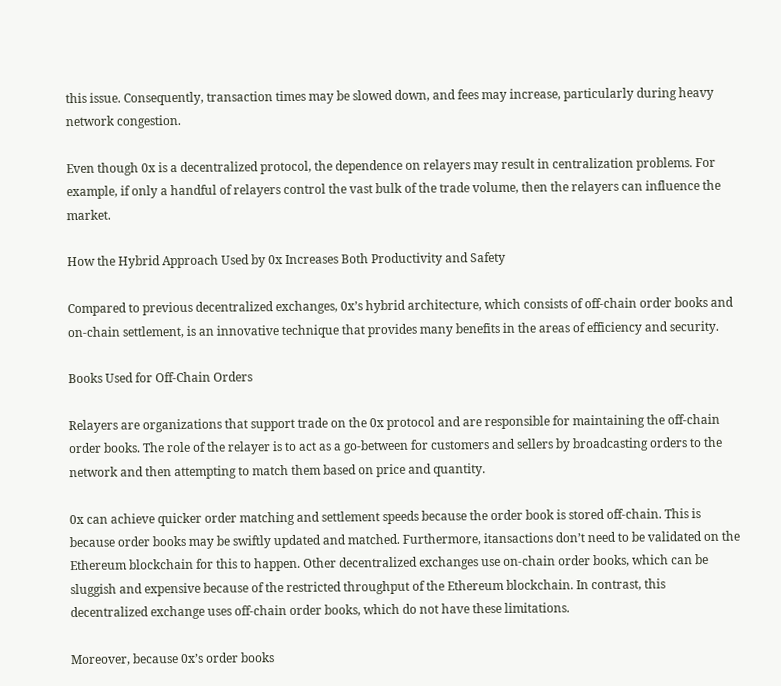this issue. Consequently, transaction times may be slowed down, and fees may increase, particularly during heavy network congestion.

Even though 0x is a decentralized protocol, the dependence on relayers may result in centralization problems. For example, if only a handful of relayers control the vast bulk of the trade volume, then the relayers can influence the market.

How the Hybrid Approach Used by 0x Increases Both Productivity and Safety

Compared to previous decentralized exchanges, 0x’s hybrid architecture, which consists of off-chain order books and on-chain settlement, is an innovative technique that provides many benefits in the areas of efficiency and security.

Books Used for Off-Chain Orders

Relayers are organizations that support trade on the 0x protocol and are responsible for maintaining the off-chain order books. The role of the relayer is to act as a go-between for customers and sellers by broadcasting orders to the network and then attempting to match them based on price and quantity.

0x can achieve quicker order matching and settlement speeds because the order book is stored off-chain. This is because order books may be swiftly updated and matched. Furthermore, itansactions don’t need to be validated on the Ethereum blockchain for this to happen. Other decentralized exchanges use on-chain order books, which can be sluggish and expensive because of the restricted throughput of the Ethereum blockchain. In contrast, this decentralized exchange uses off-chain order books, which do not have these limitations.

Moreover, because 0x’s order books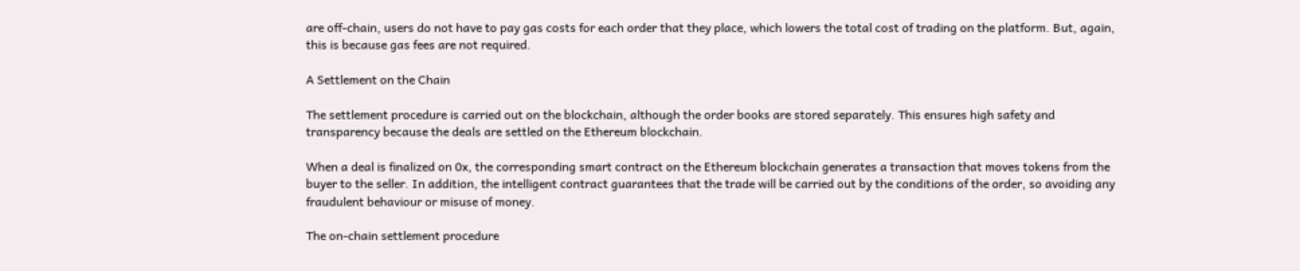are off-chain, users do not have to pay gas costs for each order that they place, which lowers the total cost of trading on the platform. But, again, this is because gas fees are not required.

A Settlement on the Chain

The settlement procedure is carried out on the blockchain, although the order books are stored separately. This ensures high safety and transparency because the deals are settled on the Ethereum blockchain.

When a deal is finalized on 0x, the corresponding smart contract on the Ethereum blockchain generates a transaction that moves tokens from the buyer to the seller. In addition, the intelligent contract guarantees that the trade will be carried out by the conditions of the order, so avoiding any fraudulent behaviour or misuse of money.

The on-chain settlement procedure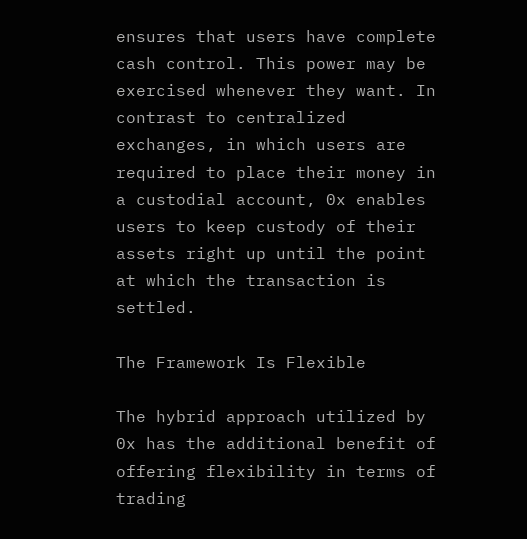ensures that users have complete cash control. This power may be exercised whenever they want. In contrast to centralized exchanges, in which users are required to place their money in a custodial account, 0x enables users to keep custody of their assets right up until the point at which the transaction is settled.

The Framework Is Flexible

The hybrid approach utilized by 0x has the additional benefit of offering flexibility in terms of trading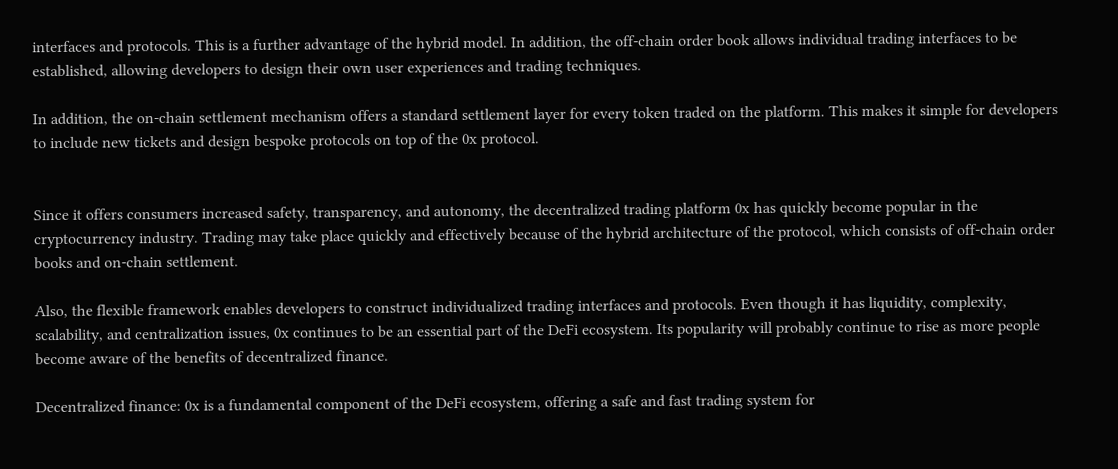interfaces and protocols. This is a further advantage of the hybrid model. In addition, the off-chain order book allows individual trading interfaces to be established, allowing developers to design their own user experiences and trading techniques.

In addition, the on-chain settlement mechanism offers a standard settlement layer for every token traded on the platform. This makes it simple for developers to include new tickets and design bespoke protocols on top of the 0x protocol.


Since it offers consumers increased safety, transparency, and autonomy, the decentralized trading platform 0x has quickly become popular in the cryptocurrency industry. Trading may take place quickly and effectively because of the hybrid architecture of the protocol, which consists of off-chain order books and on-chain settlement.

Also, the flexible framework enables developers to construct individualized trading interfaces and protocols. Even though it has liquidity, complexity, scalability, and centralization issues, 0x continues to be an essential part of the DeFi ecosystem. Its popularity will probably continue to rise as more people become aware of the benefits of decentralized finance.

Decentralized finance: 0x is a fundamental component of the DeFi ecosystem, offering a safe and fast trading system for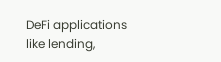DeFi applications like lending,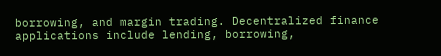borrowing, and margin trading. Decentralized finance applications include lending, borrowing,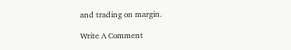and trading on margin.

Write A Comment